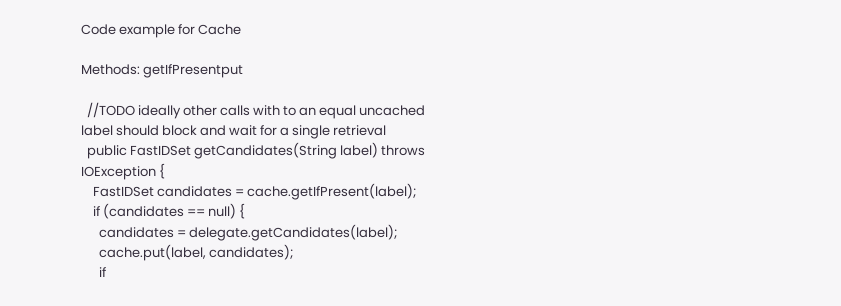Code example for Cache

Methods: getIfPresentput

  //TODO ideally other calls with to an equal uncached label should block and wait for a single retrieval
  public FastIDSet getCandidates(String label) throws IOException {
    FastIDSet candidates = cache.getIfPresent(label);
    if (candidates == null) {
      candidates = delegate.getCandidates(label);
      cache.put(label, candidates);
      if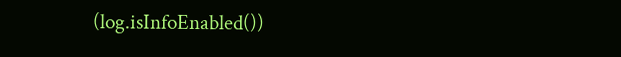(log.isInfoEnabled())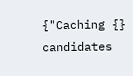{"Caching {} candidates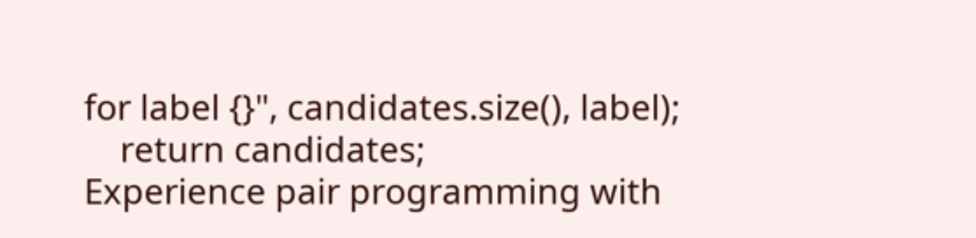for label {}", candidates.size(), label);
    return candidates;
Experience pair programming with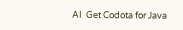AI  Get Codota for Java